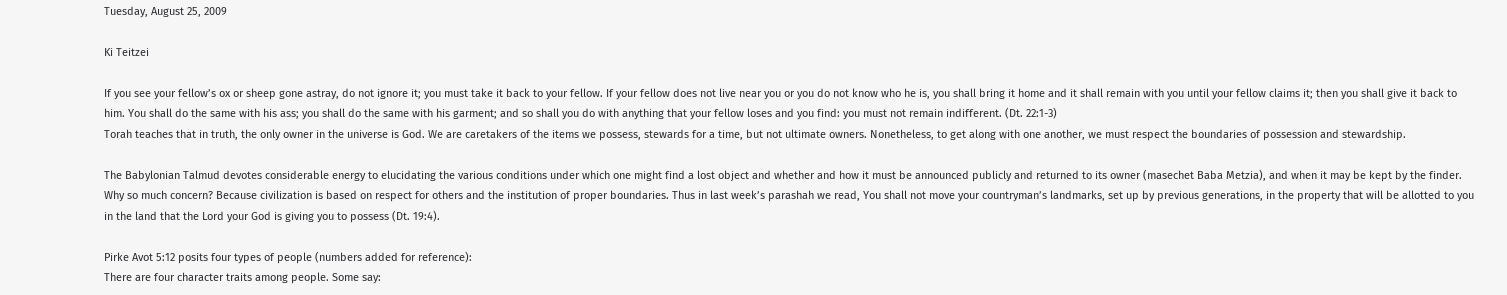Tuesday, August 25, 2009

Ki Teitzei

If you see your fellow’s ox or sheep gone astray, do not ignore it; you must take it back to your fellow. If your fellow does not live near you or you do not know who he is, you shall bring it home and it shall remain with you until your fellow claims it; then you shall give it back to him. You shall do the same with his ass; you shall do the same with his garment; and so shall you do with anything that your fellow loses and you find: you must not remain indifferent. (Dt. 22:1-3)
Torah teaches that in truth, the only owner in the universe is God. We are caretakers of the items we possess, stewards for a time, but not ultimate owners. Nonetheless, to get along with one another, we must respect the boundaries of possession and stewardship.

The Babylonian Talmud devotes considerable energy to elucidating the various conditions under which one might find a lost object and whether and how it must be announced publicly and returned to its owner (masechet Baba Metzia), and when it may be kept by the finder. Why so much concern? Because civilization is based on respect for others and the institution of proper boundaries. Thus in last week’s parashah we read, You shall not move your countryman’s landmarks, set up by previous generations, in the property that will be allotted to you in the land that the Lord your God is giving you to possess (Dt. 19:4).

Pirke Avot 5:12 posits four types of people (numbers added for reference):
There are four character traits among people. Some say: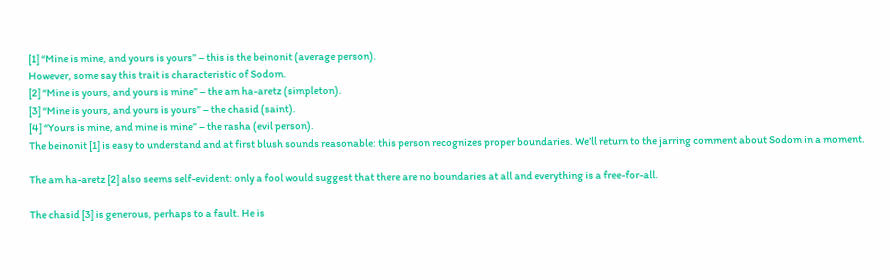[1] “Mine is mine, and yours is yours” – this is the beinonit (average person).
However, some say this trait is characteristic of Sodom.
[2] “Mine is yours, and yours is mine” – the am ha-aretz (simpleton).
[3] “Mine is yours, and yours is yours” – the chasid (saint).
[4] “Yours is mine, and mine is mine” – the rasha (evil person).
The beinonit [1] is easy to understand and at first blush sounds reasonable: this person recognizes proper boundaries. We’ll return to the jarring comment about Sodom in a moment.

The am ha-aretz [2] also seems self-evident: only a fool would suggest that there are no boundaries at all and everything is a free-for-all.

The chasid [3] is generous, perhaps to a fault. He is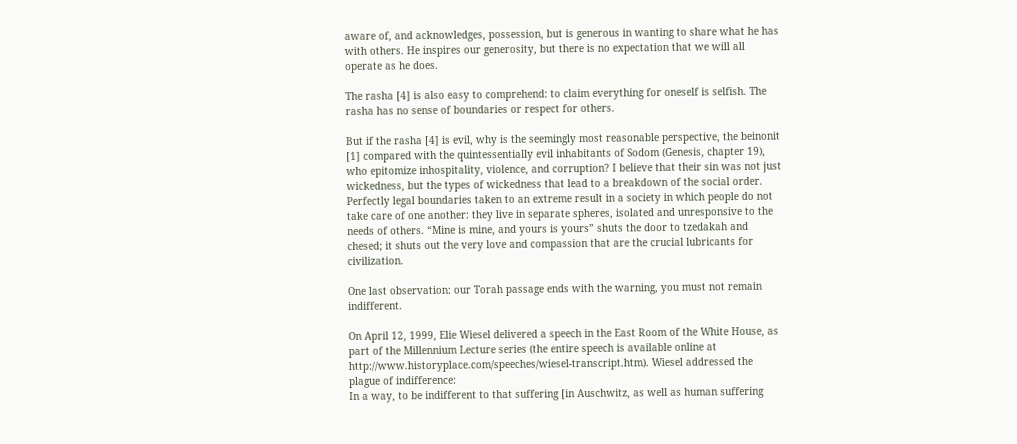aware of, and acknowledges, possession, but is generous in wanting to share what he has with others. He inspires our generosity, but there is no expectation that we will all operate as he does.

The rasha [4] is also easy to comprehend: to claim everything for oneself is selfish. The rasha has no sense of boundaries or respect for others.

But if the rasha [4] is evil, why is the seemingly most reasonable perspective, the beinonit [1] compared with the quintessentially evil inhabitants of Sodom (Genesis, chapter 19), who epitomize inhospitality, violence, and corruption? I believe that their sin was not just wickedness, but the types of wickedness that lead to a breakdown of the social order. Perfectly legal boundaries taken to an extreme result in a society in which people do not take care of one another: they live in separate spheres, isolated and unresponsive to the needs of others. “Mine is mine, and yours is yours” shuts the door to tzedakah and chesed; it shuts out the very love and compassion that are the crucial lubricants for civilization.

One last observation: our Torah passage ends with the warning, you must not remain indifferent.

On April 12, 1999, Elie Wiesel delivered a speech in the East Room of the White House, as part of the Millennium Lecture series (the entire speech is available online at http://www.historyplace.com/speeches/wiesel-transcript.htm). Wiesel addressed the plague of indifference:
In a way, to be indifferent to that suffering [in Auschwitz, as well as human suffering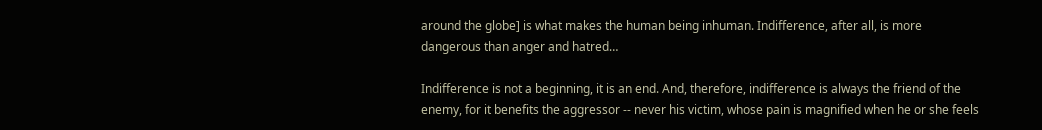around the globe] is what makes the human being inhuman. Indifference, after all, is more dangerous than anger and hatred…

Indifference is not a beginning, it is an end. And, therefore, indifference is always the friend of the enemy, for it benefits the aggressor -- never his victim, whose pain is magnified when he or she feels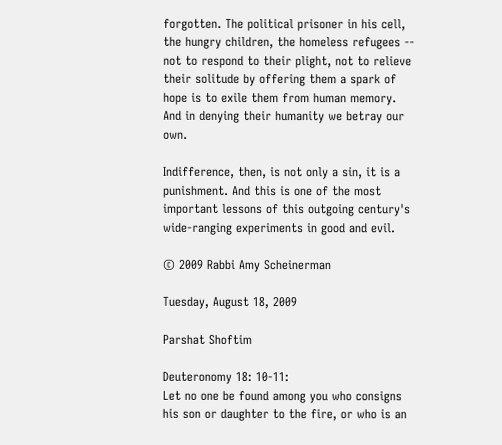forgotten. The political prisoner in his cell, the hungry children, the homeless refugees -- not to respond to their plight, not to relieve their solitude by offering them a spark of hope is to exile them from human memory. And in denying their humanity we betray our own.

Indifference, then, is not only a sin, it is a punishment. And this is one of the most important lessons of this outgoing century's wide-ranging experiments in good and evil.

© 2009 Rabbi Amy Scheinerman

Tuesday, August 18, 2009

Parshat Shoftim

Deuteronomy 18: 10-11:
Let no one be found among you who consigns his son or daughter to the fire, or who is an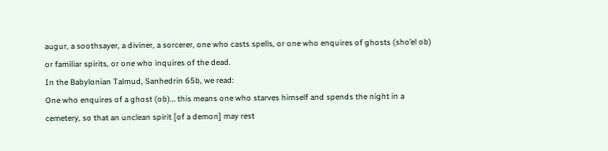augur, a soothsayer, a diviner, a sorcerer, one who casts spells, or one who enquires of ghosts (sho’el ob) or familiar spirits, or one who inquires of the dead.
In the Babylonian Talmud, Sanhedrin 65b, we read:
One who enquires of a ghost (ob)… this means one who starves himself and spends the night in a cemetery, so that an unclean spirit [of a demon] may rest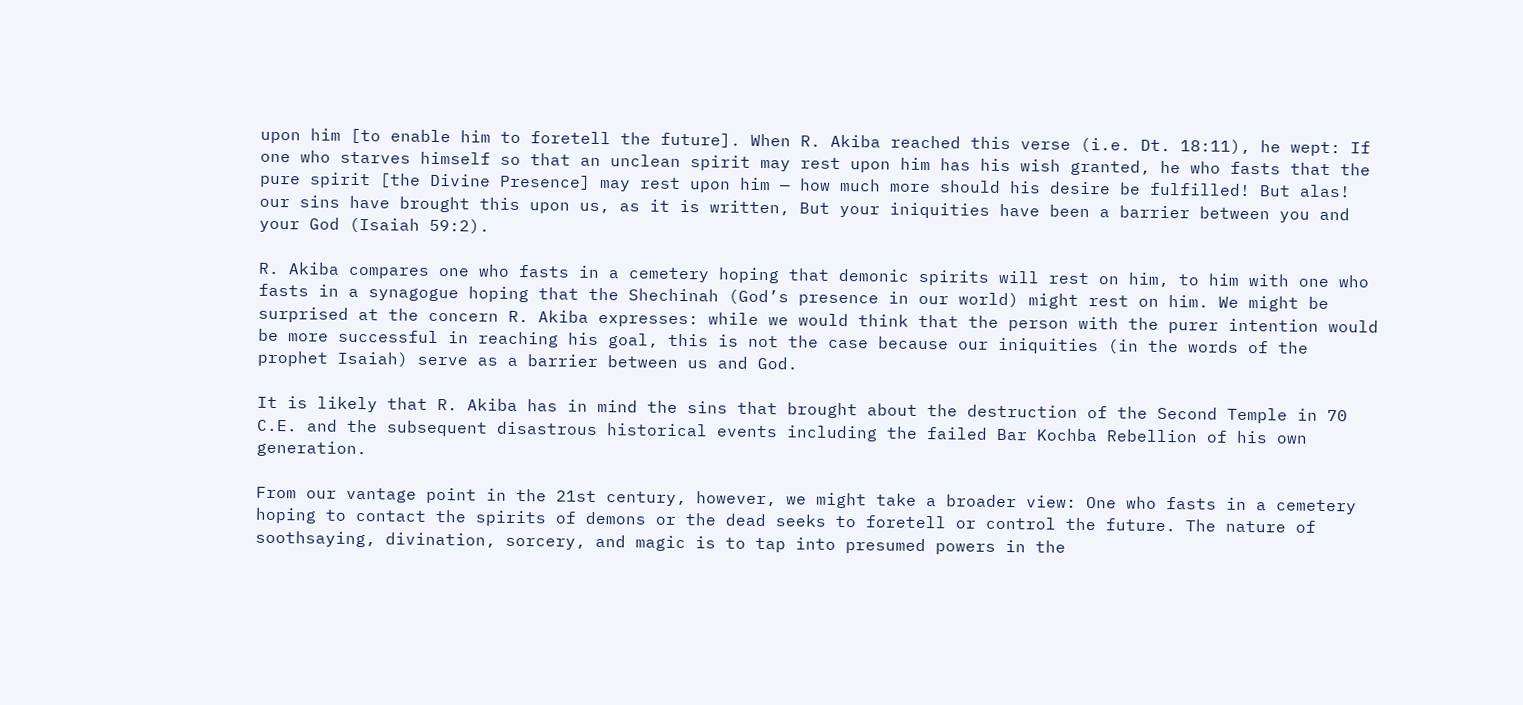upon him [to enable him to foretell the future]. When R. Akiba reached this verse (i.e. Dt. 18:11), he wept: If one who starves himself so that an unclean spirit may rest upon him has his wish granted, he who fasts that the pure spirit [the Divine Presence] may rest upon him — how much more should his desire be fulfilled! But alas! our sins have brought this upon us, as it is written, But your iniquities have been a barrier between you and your God (Isaiah 59:2).

R. Akiba compares one who fasts in a cemetery hoping that demonic spirits will rest on him, to him with one who fasts in a synagogue hoping that the Shechinah (God’s presence in our world) might rest on him. We might be surprised at the concern R. Akiba expresses: while we would think that the person with the purer intention would be more successful in reaching his goal, this is not the case because our iniquities (in the words of the prophet Isaiah) serve as a barrier between us and God.

It is likely that R. Akiba has in mind the sins that brought about the destruction of the Second Temple in 70 C.E. and the subsequent disastrous historical events including the failed Bar Kochba Rebellion of his own generation.

From our vantage point in the 21st century, however, we might take a broader view: One who fasts in a cemetery hoping to contact the spirits of demons or the dead seeks to foretell or control the future. The nature of soothsaying, divination, sorcery, and magic is to tap into presumed powers in the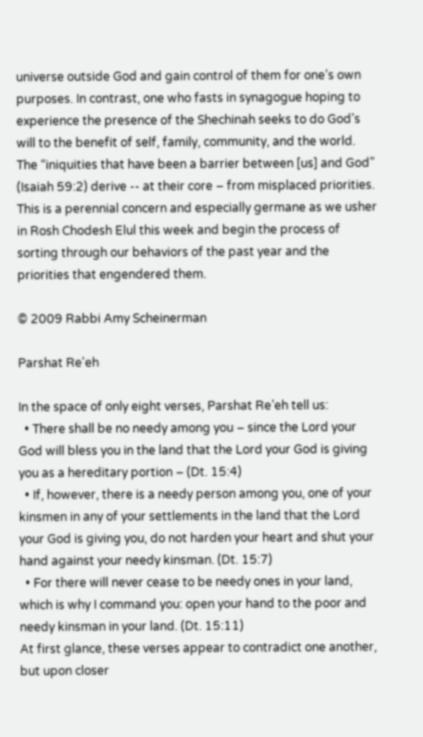universe outside God and gain control of them for one’s own purposes. In contrast, one who fasts in synagogue hoping to experience the presence of the Shechinah seeks to do God’s will to the benefit of self, family, community, and the world. The “iniquities that have been a barrier between [us] and God” (Isaiah 59:2) derive -- at their core – from misplaced priorities. This is a perennial concern and especially germane as we usher in Rosh Chodesh Elul this week and begin the process of sorting through our behaviors of the past year and the priorities that engendered them.

© 2009 Rabbi Amy Scheinerman

Parshat Re'eh

In the space of only eight verses, Parshat Re’eh tell us:
  • There shall be no needy among you – since the Lord your God will bless you in the land that the Lord your God is giving you as a hereditary portion – (Dt. 15:4)
  • If, however, there is a needy person among you, one of your kinsmen in any of your settlements in the land that the Lord your God is giving you, do not harden your heart and shut your hand against your needy kinsman. (Dt. 15:7)
  • For there will never cease to be needy ones in your land, which is why I command you: open your hand to the poor and needy kinsman in your land. (Dt. 15:11)
At first glance, these verses appear to contradict one another, but upon closer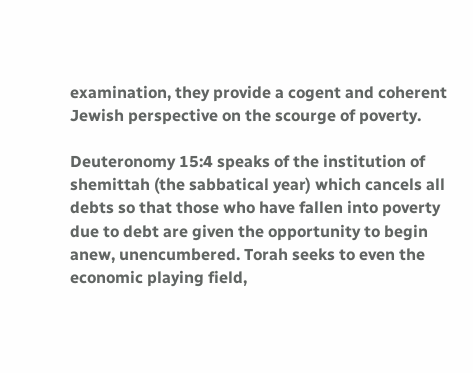examination, they provide a cogent and coherent Jewish perspective on the scourge of poverty.

Deuteronomy 15:4 speaks of the institution of shemittah (the sabbatical year) which cancels all debts so that those who have fallen into poverty due to debt are given the opportunity to begin anew, unencumbered. Torah seeks to even the economic playing field,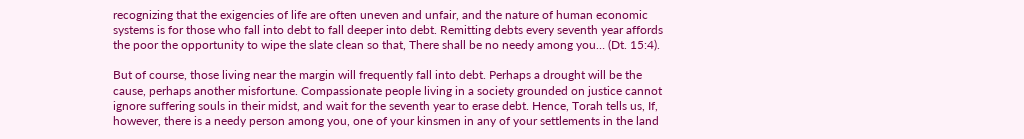recognizing that the exigencies of life are often uneven and unfair, and the nature of human economic systems is for those who fall into debt to fall deeper into debt. Remitting debts every seventh year affords the poor the opportunity to wipe the slate clean so that, There shall be no needy among you… (Dt. 15:4).

But of course, those living near the margin will frequently fall into debt. Perhaps a drought will be the cause, perhaps another misfortune. Compassionate people living in a society grounded on justice cannot ignore suffering souls in their midst, and wait for the seventh year to erase debt. Hence, Torah tells us, If, however, there is a needy person among you, one of your kinsmen in any of your settlements in the land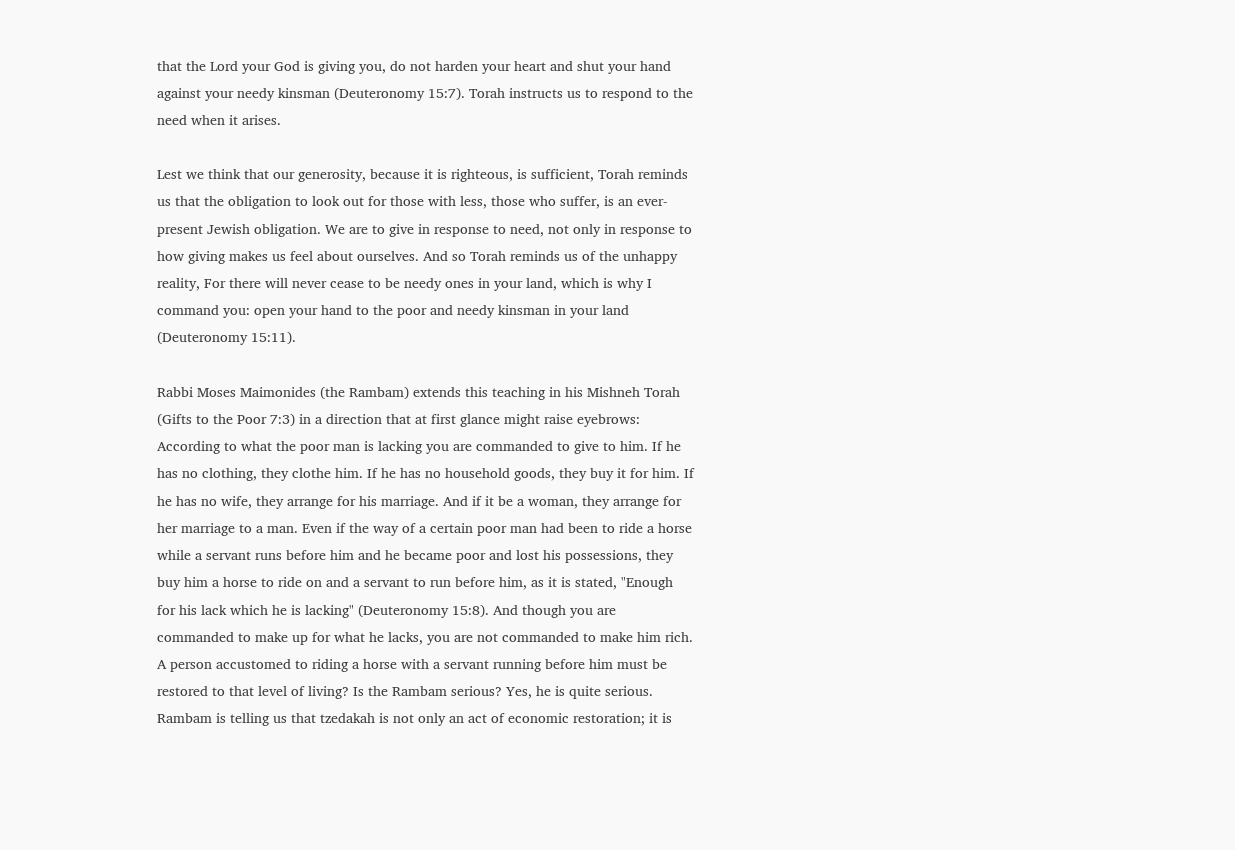that the Lord your God is giving you, do not harden your heart and shut your hand against your needy kinsman (Deuteronomy 15:7). Torah instructs us to respond to the need when it arises.

Lest we think that our generosity, because it is righteous, is sufficient, Torah reminds us that the obligation to look out for those with less, those who suffer, is an ever-present Jewish obligation. We are to give in response to need, not only in response to how giving makes us feel about ourselves. And so Torah reminds us of the unhappy reality, For there will never cease to be needy ones in your land, which is why I command you: open your hand to the poor and needy kinsman in your land (Deuteronomy 15:11).

Rabbi Moses Maimonides (the Rambam) extends this teaching in his Mishneh Torah (Gifts to the Poor 7:3) in a direction that at first glance might raise eyebrows:
According to what the poor man is lacking you are commanded to give to him. If he has no clothing, they clothe him. If he has no household goods, they buy it for him. If he has no wife, they arrange for his marriage. And if it be a woman, they arrange for her marriage to a man. Even if the way of a certain poor man had been to ride a horse while a servant runs before him and he became poor and lost his possessions, they buy him a horse to ride on and a servant to run before him, as it is stated, "Enough for his lack which he is lacking" (Deuteronomy 15:8). And though you are commanded to make up for what he lacks, you are not commanded to make him rich.
A person accustomed to riding a horse with a servant running before him must be restored to that level of living? Is the Rambam serious? Yes, he is quite serious. Rambam is telling us that tzedakah is not only an act of economic restoration; it is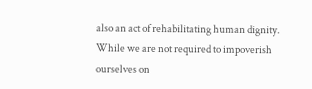also an act of rehabilitating human dignity. While we are not required to impoverish ourselves on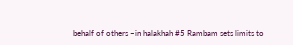behalf of others –in halakhah #5 Rambam sets limits to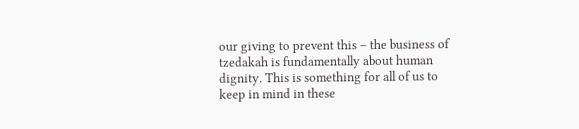our giving to prevent this – the business of tzedakah is fundamentally about human dignity. This is something for all of us to keep in mind in these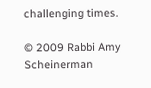challenging times.

© 2009 Rabbi Amy Scheinerman